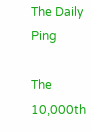The Daily Ping

The 10,000th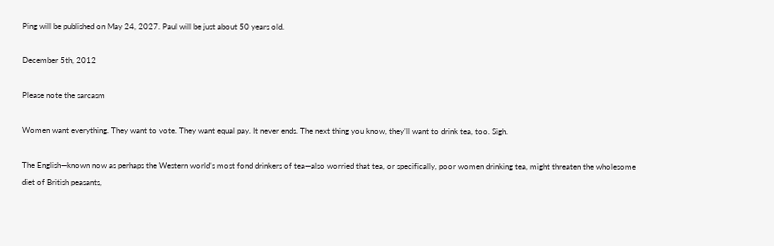Ping will be published on May 24, 2027. Paul will be just about 50 years old.

December 5th, 2012

Please note the sarcasm

Women want everything. They want to vote. They want equal pay. It never ends. The next thing you know, they’ll want to drink tea, too. Sigh.

The English—known now as perhaps the Western world’s most fond drinkers of tea—also worried that tea, or specifically, poor women drinking tea, might threaten the wholesome diet of British peasants,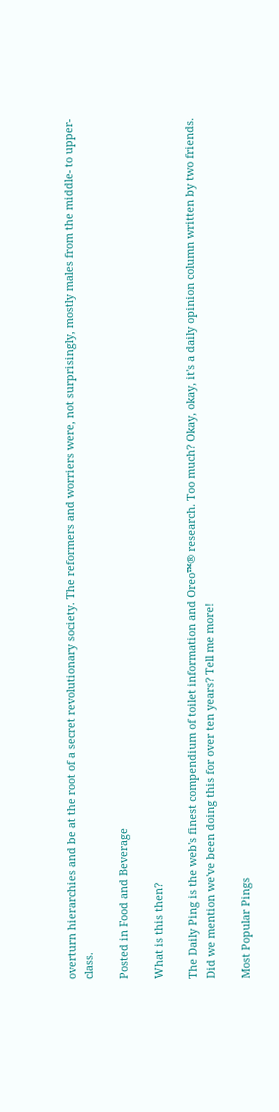overturn hierarchies and be at the root of a secret revolutionary society. The reformers and worriers were, not surprisingly, mostly males from the middle- to upper-class.

Posted in Food and Beverage

What is this then?

The Daily Ping is the web's finest compendium of toilet information and Oreo™® research. Too much? Okay, okay, it's a daily opinion column written by two friends. Did we mention we've been doing this for over ten years? Tell me more!

Most Popular Pings